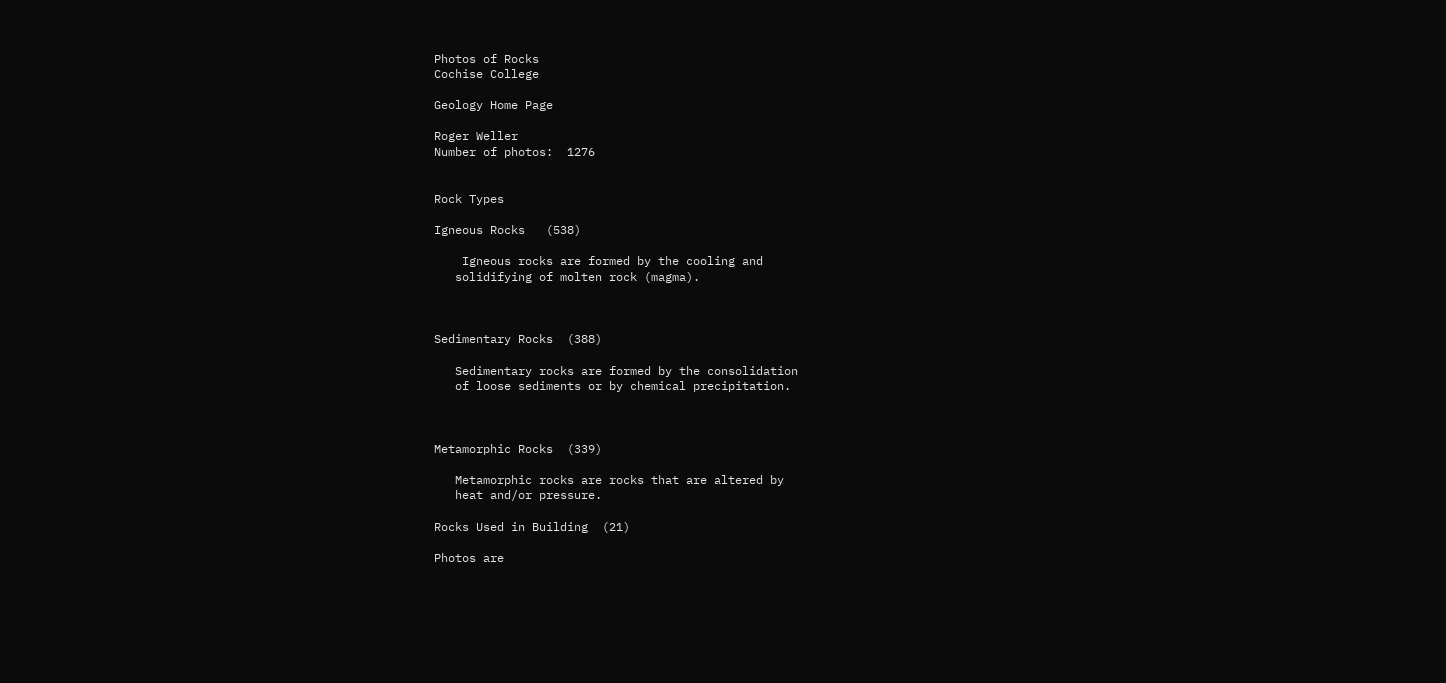Photos of Rocks
Cochise College

Geology Home Page

Roger Weller
Number of photos:  1276


Rock Types

Igneous Rocks   (538)

    Igneous rocks are formed by the cooling and
   solidifying of molten rock (magma).



Sedimentary Rocks  (388)

   Sedimentary rocks are formed by the consolidation
   of loose sediments or by chemical precipitation.



Metamorphic Rocks  (339)

   Metamorphic rocks are rocks that are altered by
   heat and/or pressure.

Rocks Used in Building  (21)

Photos are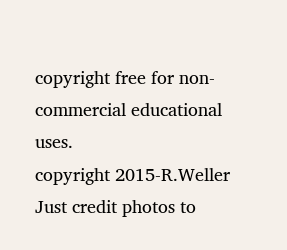copyright free for non-commercial educational uses.
copyright 2015-R.Weller   Just credit photos to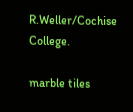R.Weller/Cochise College.

marble tiles